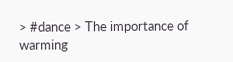> #dance > The importance of warming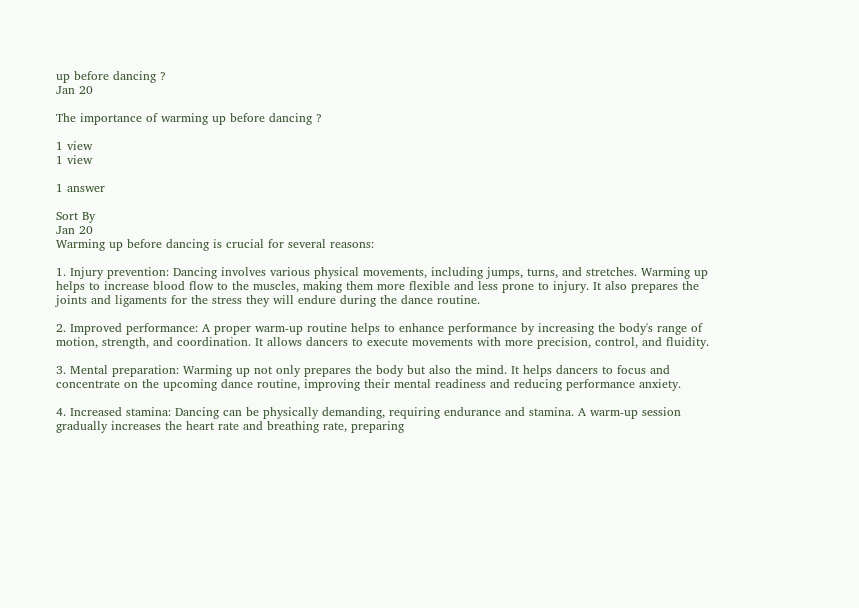up before dancing ?
Jan 20

The importance of warming up before dancing ?

1 view
1 view

1 answer

Sort By
Jan 20
Warming up before dancing is crucial for several reasons:

1. Injury prevention: Dancing involves various physical movements, including jumps, turns, and stretches. Warming up helps to increase blood flow to the muscles, making them more flexible and less prone to injury. It also prepares the joints and ligaments for the stress they will endure during the dance routine.

2. Improved performance: A proper warm-up routine helps to enhance performance by increasing the body's range of motion, strength, and coordination. It allows dancers to execute movements with more precision, control, and fluidity.

3. Mental preparation: Warming up not only prepares the body but also the mind. It helps dancers to focus and concentrate on the upcoming dance routine, improving their mental readiness and reducing performance anxiety.

4. Increased stamina: Dancing can be physically demanding, requiring endurance and stamina. A warm-up session gradually increases the heart rate and breathing rate, preparing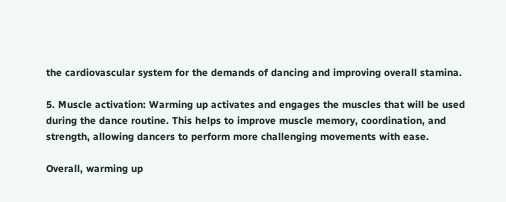the cardiovascular system for the demands of dancing and improving overall stamina.

5. Muscle activation: Warming up activates and engages the muscles that will be used during the dance routine. This helps to improve muscle memory, coordination, and strength, allowing dancers to perform more challenging movements with ease.

Overall, warming up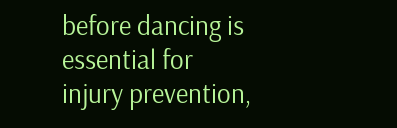before dancing is essential for injury prevention,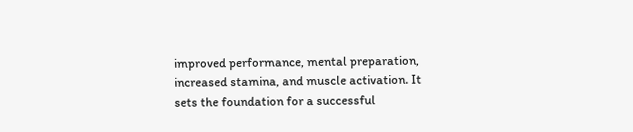improved performance, mental preparation, increased stamina, and muscle activation. It sets the foundation for a successful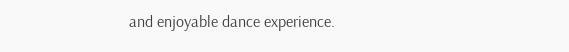and enjoyable dance experience.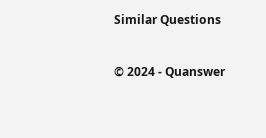Similar Questions


© 2024 - Quanswer